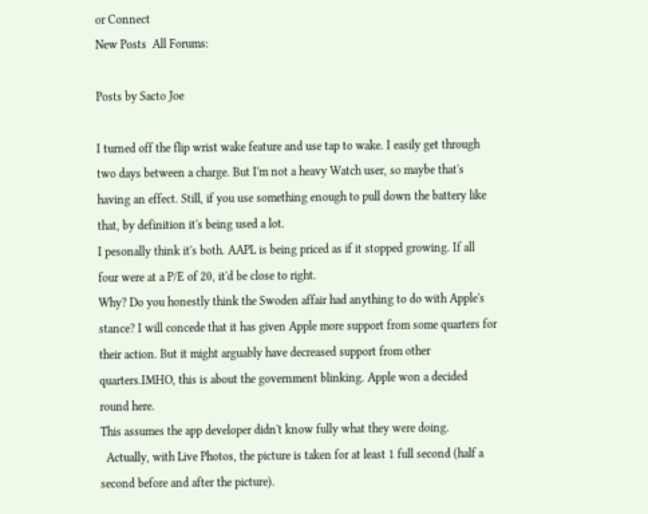or Connect
New Posts  All Forums:

Posts by Sacto Joe

I turned off the flip wrist wake feature and use tap to wake. I easily get through two days between a charge. But I'm not a heavy Watch user, so maybe that's having an effect. Still, if you use something enough to pull down the battery like that, by definition it's being used a lot.
I pesonally think it's both. AAPL is being priced as if it stopped growing. If all four were at a P/E of 20, it'd be close to right.
Why? Do you honestly think the Swoden affair had anything to do with Apple's stance? I will concede that it has given Apple more support from some quarters for their action. But it might arguably have decreased support from other quarters.IMHO, this is about the government blinking. Apple won a decided round here.
This assumes the app developer didn't know fully what they were doing.
  Actually, with Live Photos, the picture is taken for at least 1 full second (half a second before and after the picture).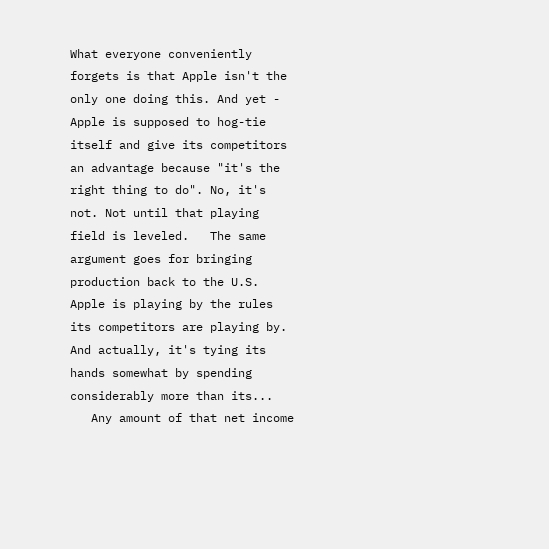What everyone conveniently forgets is that Apple isn't the only one doing this. And yet - Apple is supposed to hog-tie itself and give its competitors an advantage because "it's the right thing to do". No, it's not. Not until that playing field is leveled.   The same argument goes for bringing production back to the U.S. Apple is playing by the rules its competitors are playing by. And actually, it's tying its hands somewhat by spending considerably more than its...
   Any amount of that net income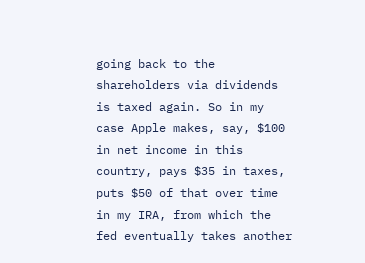going back to the shareholders via dividends is taxed again. So in my case Apple makes, say, $100 in net income in this country, pays $35 in taxes, puts $50 of that over time in my IRA, from which the fed eventually takes another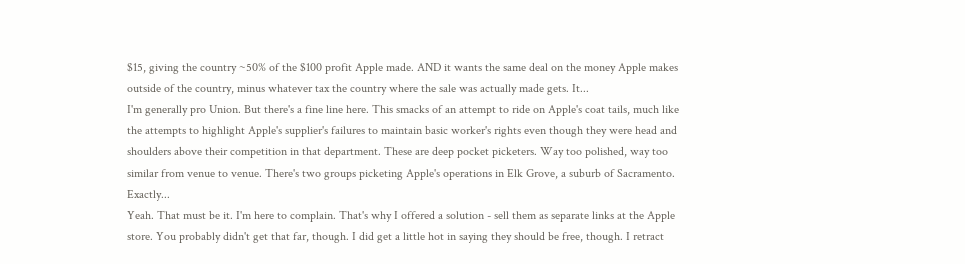$15, giving the country ~50% of the $100 profit Apple made. AND it wants the same deal on the money Apple makes outside of the country, minus whatever tax the country where the sale was actually made gets. It...
I'm generally pro Union. But there's a fine line here. This smacks of an attempt to ride on Apple's coat tails, much like the attempts to highlight Apple's supplier's failures to maintain basic worker's rights even though they were head and shoulders above their competition in that department. These are deep pocket picketers. Way too polished, way too similar from venue to venue. There's two groups picketing Apple's operations in Elk Grove, a suburb of Sacramento. Exactly...
Yeah. That must be it. I'm here to complain. That's why I offered a solution - sell them as separate links at the Apple store. You probably didn't get that far, though. I did get a little hot in saying they should be free, though. I retract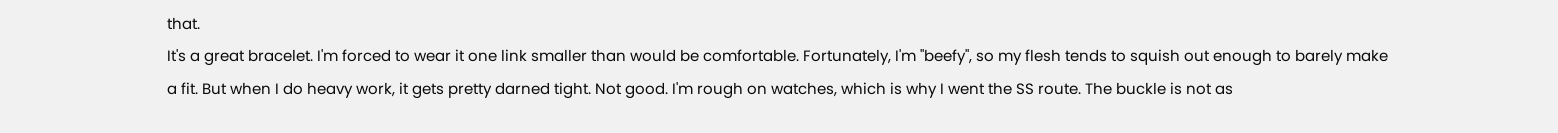that.
It's a great bracelet. I'm forced to wear it one link smaller than would be comfortable. Fortunately, I'm "beefy", so my flesh tends to squish out enough to barely make a fit. But when I do heavy work, it gets pretty darned tight. Not good. I'm rough on watches, which is why I went the SS route. The buckle is not as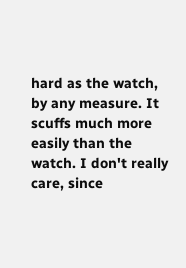hard as the watch, by any measure. It scuffs much more easily than the watch. I don't really care, since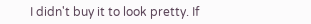I didn't buy it to look pretty. If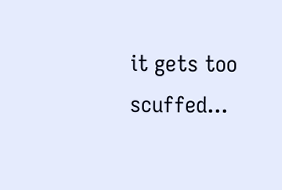it gets too scuffed...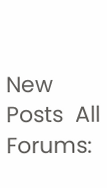New Posts  All Forums: